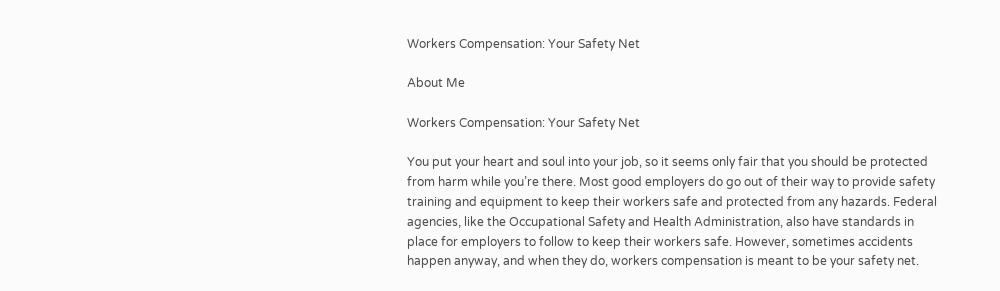Workers Compensation: Your Safety Net

About Me

Workers Compensation: Your Safety Net

You put your heart and soul into your job, so it seems only fair that you should be protected from harm while you’re there. Most good employers do go out of their way to provide safety training and equipment to keep their workers safe and protected from any hazards. Federal agencies, like the Occupational Safety and Health Administration, also have standards in place for employers to follow to keep their workers safe. However, sometimes accidents happen anyway, and when they do, workers compensation is meant to be your safety net.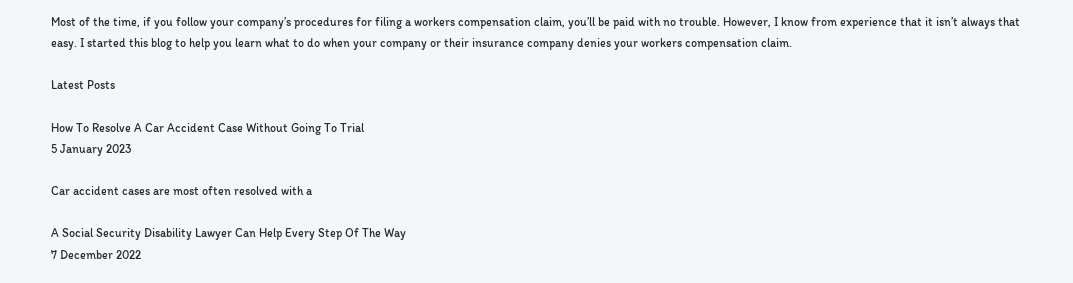Most of the time, if you follow your company’s procedures for filing a workers compensation claim, you’ll be paid with no trouble. However, I know from experience that it isn’t always that easy. I started this blog to help you learn what to do when your company or their insurance company denies your workers compensation claim.

Latest Posts

How To Resolve A Car Accident Case Without Going To Trial
5 January 2023

Car accident cases are most often resolved with a

A Social Security Disability Lawyer Can Help Every Step Of The Way
7 December 2022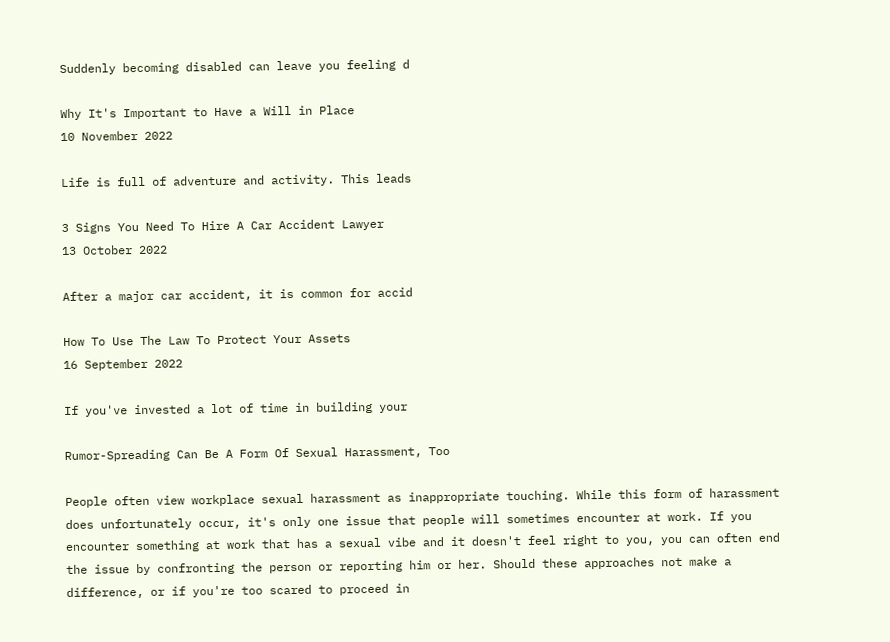Suddenly becoming disabled can leave you feeling d

Why It's Important to Have a Will in Place
10 November 2022

Life is full of adventure and activity. This leads

3 Signs You Need To Hire A Car Accident Lawyer
13 October 2022

After a major car accident, it is common for accid

How To Use The Law To Protect Your Assets
16 September 2022

If you've invested a lot of time in building your

Rumor-Spreading Can Be A Form Of Sexual Harassment, Too

People often view workplace sexual harassment as inappropriate touching. While this form of harassment does unfortunately occur, it's only one issue that people will sometimes encounter at work. If you encounter something at work that has a sexual vibe and it doesn't feel right to you, you can often end the issue by confronting the person or reporting him or her. Should these approaches not make a difference, or if you're too scared to proceed in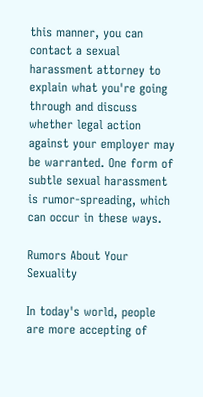this manner, you can contact a sexual harassment attorney to explain what you're going through and discuss whether legal action against your employer may be warranted. One form of subtle sexual harassment is rumor-spreading, which can occur in these ways.

Rumors About Your Sexuality

In today's world, people are more accepting of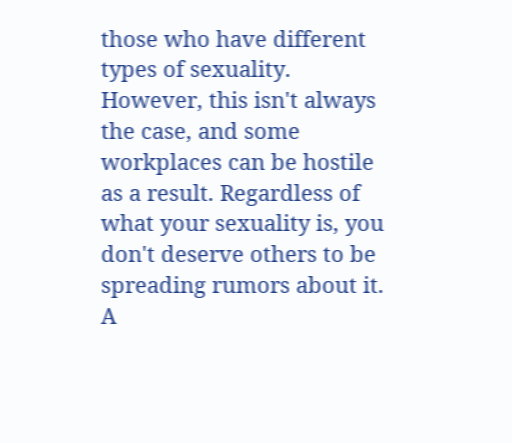those who have different types of sexuality. However, this isn't always the case, and some workplaces can be hostile as a result. Regardless of what your sexuality is, you don't deserve others to be spreading rumors about it. A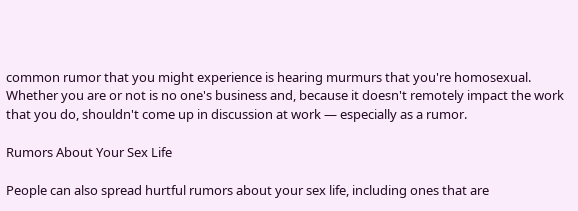common rumor that you might experience is hearing murmurs that you're homosexual. Whether you are or not is no one's business and, because it doesn't remotely impact the work that you do, shouldn't come up in discussion at work — especially as a rumor.

Rumors About Your Sex Life

People can also spread hurtful rumors about your sex life, including ones that are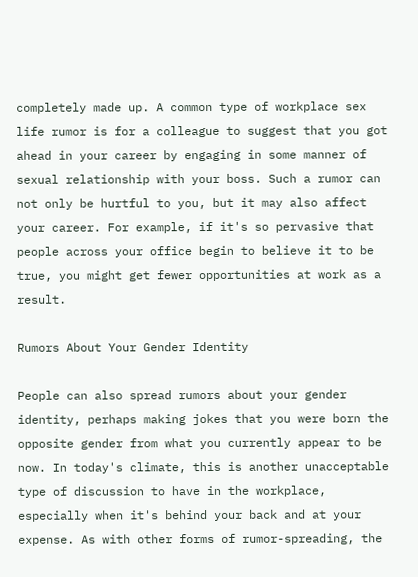completely made up. A common type of workplace sex life rumor is for a colleague to suggest that you got ahead in your career by engaging in some manner of sexual relationship with your boss. Such a rumor can not only be hurtful to you, but it may also affect your career. For example, if it's so pervasive that people across your office begin to believe it to be true, you might get fewer opportunities at work as a result.

Rumors About Your Gender Identity

People can also spread rumors about your gender identity, perhaps making jokes that you were born the opposite gender from what you currently appear to be now. In today's climate, this is another unacceptable type of discussion to have in the workplace, especially when it's behind your back and at your expense. As with other forms of rumor-spreading, the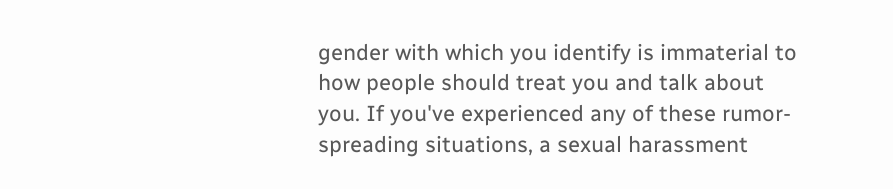gender with which you identify is immaterial to how people should treat you and talk about you. If you've experienced any of these rumor-spreading situations, a sexual harassment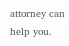attorney can help you.